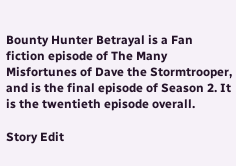Bounty Hunter Betrayal is a Fan fiction episode of The Many Misfortunes of Dave the Stormtrooper, and is the final episode of Season 2. It is the twentieth episode overall.

Story Edit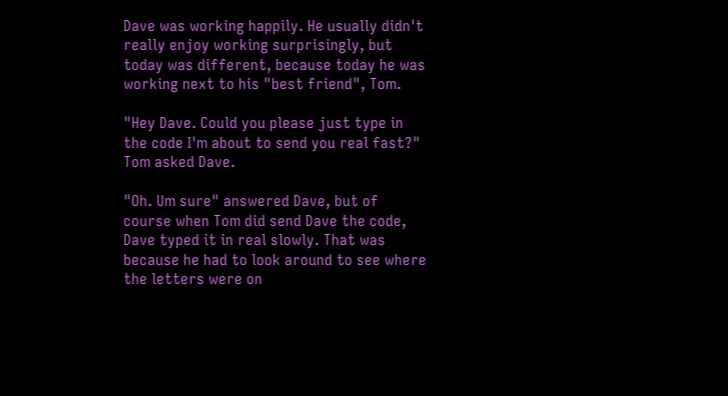Dave was working happily. He usually didn't really enjoy working surprisingly, but today was different, because today he was working next to his "best friend", Tom.

"Hey Dave. Could you please just type in the code I'm about to send you real fast?" Tom asked Dave.

"Oh. Um sure" answered Dave, but of course when Tom did send Dave the code, Dave typed it in real slowly. That was because he had to look around to see where the letters were on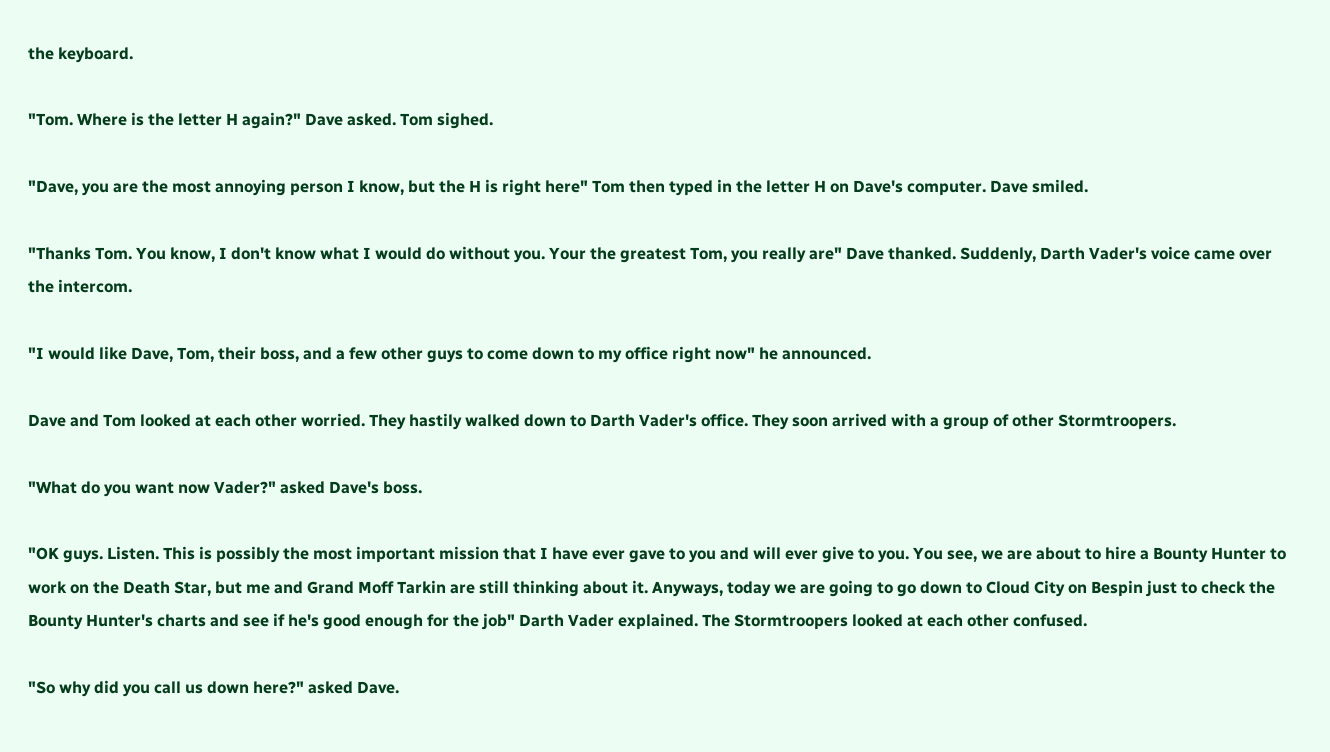the keyboard.

"Tom. Where is the letter H again?" Dave asked. Tom sighed.

"Dave, you are the most annoying person I know, but the H is right here" Tom then typed in the letter H on Dave's computer. Dave smiled.

"Thanks Tom. You know, I don't know what I would do without you. Your the greatest Tom, you really are" Dave thanked. Suddenly, Darth Vader's voice came over the intercom.

"I would like Dave, Tom, their boss, and a few other guys to come down to my office right now" he announced.

Dave and Tom looked at each other worried. They hastily walked down to Darth Vader's office. They soon arrived with a group of other Stormtroopers.

"What do you want now Vader?" asked Dave's boss.

"OK guys. Listen. This is possibly the most important mission that I have ever gave to you and will ever give to you. You see, we are about to hire a Bounty Hunter to work on the Death Star, but me and Grand Moff Tarkin are still thinking about it. Anyways, today we are going to go down to Cloud City on Bespin just to check the Bounty Hunter's charts and see if he's good enough for the job" Darth Vader explained. The Stormtroopers looked at each other confused.

"So why did you call us down here?" asked Dave.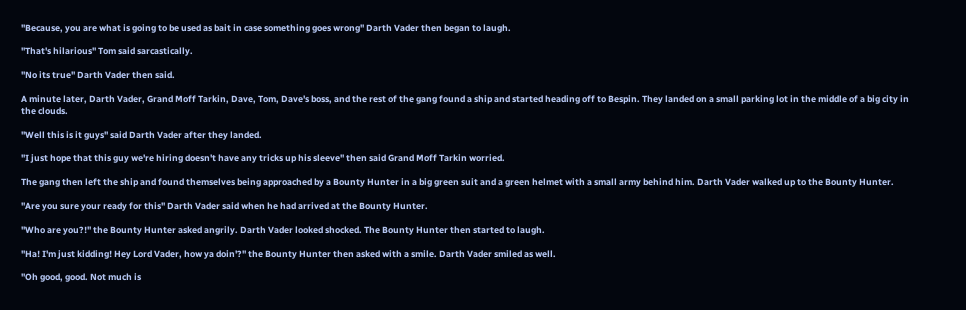"Because, you are what is going to be used as bait in case something goes wrong" Darth Vader then began to laugh.

"That's hilarious" Tom said sarcastically.

"No its true" Darth Vader then said.

A minute later, Darth Vader, Grand Moff Tarkin, Dave, Tom, Dave's boss, and the rest of the gang found a ship and started heading off to Bespin. They landed on a small parking lot in the middle of a big city in the clouds.

"Well this is it guys" said Darth Vader after they landed.

"I just hope that this guy we're hiring doesn't have any tricks up his sleeve" then said Grand Moff Tarkin worried.

The gang then left the ship and found themselves being approached by a Bounty Hunter in a big green suit and a green helmet with a small army behind him. Darth Vader walked up to the Bounty Hunter.

"Are you sure your ready for this" Darth Vader said when he had arrived at the Bounty Hunter.

"Who are you?!" the Bounty Hunter asked angrily. Darth Vader looked shocked. The Bounty Hunter then started to laugh.

"Ha! I'm just kidding! Hey Lord Vader, how ya doin'?" the Bounty Hunter then asked with a smile. Darth Vader smiled as well.

"Oh good, good. Not much is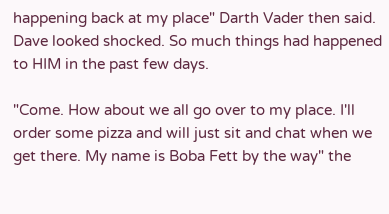happening back at my place" Darth Vader then said. Dave looked shocked. So much things had happened to HIM in the past few days.

"Come. How about we all go over to my place. I'll order some pizza and will just sit and chat when we get there. My name is Boba Fett by the way" the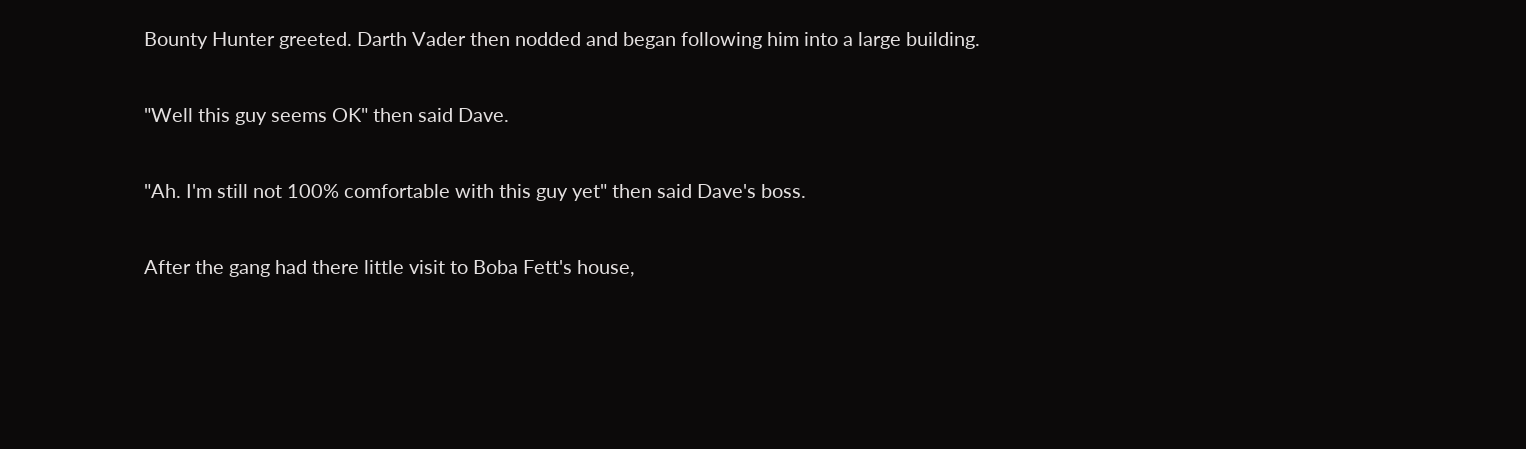Bounty Hunter greeted. Darth Vader then nodded and began following him into a large building.

"Well this guy seems OK" then said Dave.

"Ah. I'm still not 100% comfortable with this guy yet" then said Dave's boss.

After the gang had there little visit to Boba Fett's house,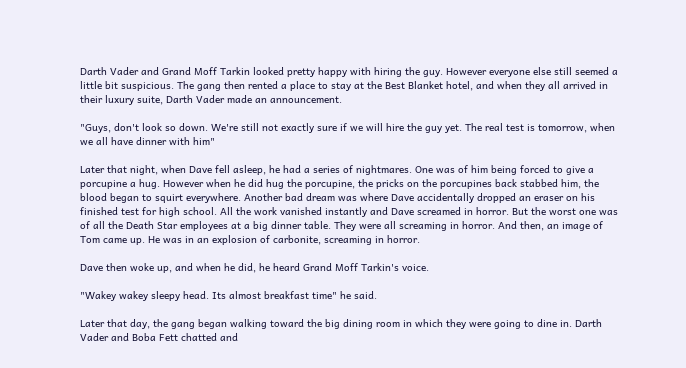Darth Vader and Grand Moff Tarkin looked pretty happy with hiring the guy. However everyone else still seemed a little bit suspicious. The gang then rented a place to stay at the Best Blanket hotel, and when they all arrived in their luxury suite, Darth Vader made an announcement.

"Guys, don't look so down. We're still not exactly sure if we will hire the guy yet. The real test is tomorrow, when we all have dinner with him"

Later that night, when Dave fell asleep, he had a series of nightmares. One was of him being forced to give a porcupine a hug. However when he did hug the porcupine, the pricks on the porcupines back stabbed him, the blood began to squirt everywhere. Another bad dream was where Dave accidentally dropped an eraser on his finished test for high school. All the work vanished instantly and Dave screamed in horror. But the worst one was of all the Death Star employees at a big dinner table. They were all screaming in horror. And then, an image of Tom came up. He was in an explosion of carbonite, screaming in horror.

Dave then woke up, and when he did, he heard Grand Moff Tarkin's voice.

"Wakey wakey sleepy head. Its almost breakfast time" he said.

Later that day, the gang began walking toward the big dining room in which they were going to dine in. Darth Vader and Boba Fett chatted and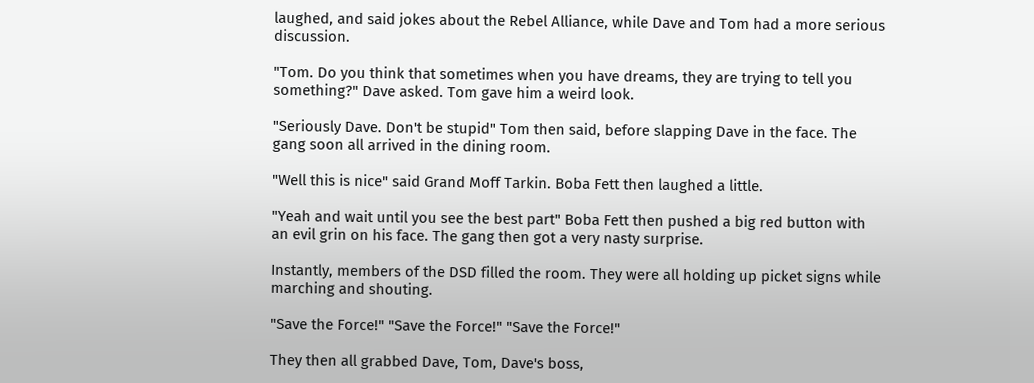laughed, and said jokes about the Rebel Alliance, while Dave and Tom had a more serious discussion.

"Tom. Do you think that sometimes when you have dreams, they are trying to tell you something?" Dave asked. Tom gave him a weird look.

"Seriously Dave. Don't be stupid" Tom then said, before slapping Dave in the face. The gang soon all arrived in the dining room.

"Well this is nice" said Grand Moff Tarkin. Boba Fett then laughed a little.

"Yeah and wait until you see the best part" Boba Fett then pushed a big red button with an evil grin on his face. The gang then got a very nasty surprise.

Instantly, members of the DSD filled the room. They were all holding up picket signs while marching and shouting.

"Save the Force!" "Save the Force!" "Save the Force!"

They then all grabbed Dave, Tom, Dave's boss,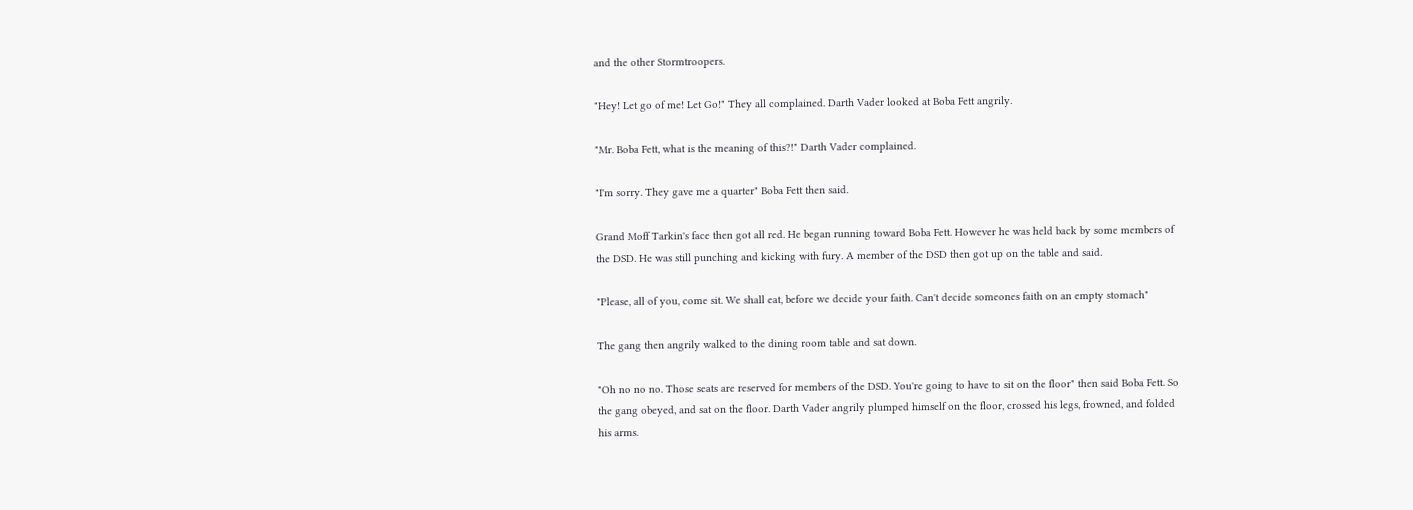and the other Stormtroopers.

"Hey! Let go of me! Let Go!" They all complained. Darth Vader looked at Boba Fett angrily.

"Mr. Boba Fett, what is the meaning of this?!" Darth Vader complained.

"I'm sorry. They gave me a quarter" Boba Fett then said.

Grand Moff Tarkin's face then got all red. He began running toward Boba Fett. However he was held back by some members of the DSD. He was still punching and kicking with fury. A member of the DSD then got up on the table and said.

"Please, all of you, come sit. We shall eat, before we decide your faith. Can't decide someones faith on an empty stomach"

The gang then angrily walked to the dining room table and sat down.

"Oh no no no. Those seats are reserved for members of the DSD. You're going to have to sit on the floor" then said Boba Fett. So the gang obeyed, and sat on the floor. Darth Vader angrily plumped himself on the floor, crossed his legs, frowned, and folded his arms.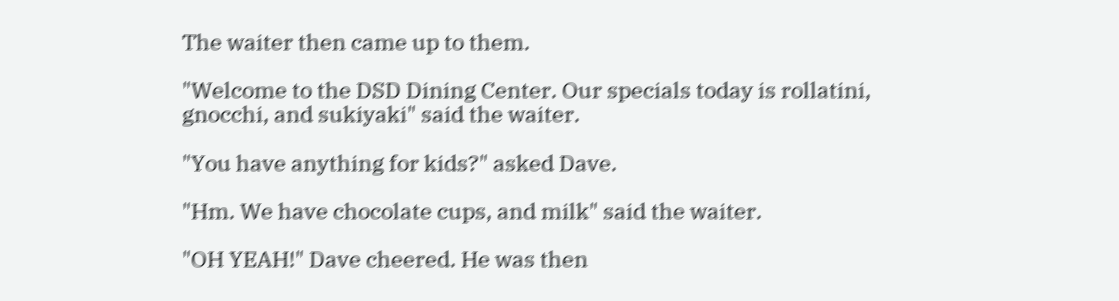The waiter then came up to them.

"Welcome to the DSD Dining Center. Our specials today is rollatini, gnocchi, and sukiyaki" said the waiter.

"You have anything for kids?" asked Dave.

"Hm. We have chocolate cups, and milk" said the waiter.

"OH YEAH!" Dave cheered. He was then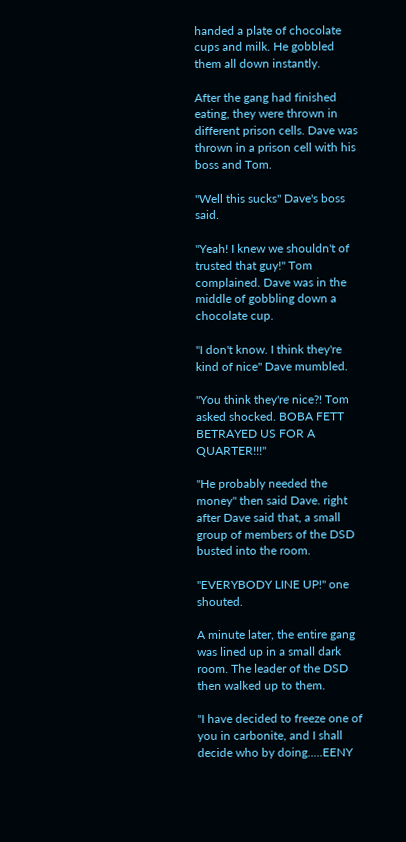handed a plate of chocolate cups and milk. He gobbled them all down instantly.

After the gang had finished eating, they were thrown in different prison cells. Dave was thrown in a prison cell with his boss and Tom.

"Well this sucks" Dave's boss said.

"Yeah! I knew we shouldn't of trusted that guy!" Tom complained. Dave was in the middle of gobbling down a chocolate cup.

"I don't know. I think they're kind of nice" Dave mumbled.

"You think they're nice?! Tom asked shocked. BOBA FETT BETRAYED US FOR A QUARTER!!!"

"He probably needed the money" then said Dave. right after Dave said that, a small group of members of the DSD busted into the room.

"EVERYBODY LINE UP!" one shouted.

A minute later, the entire gang was lined up in a small dark room. The leader of the DSD then walked up to them.

"I have decided to freeze one of you in carbonite, and I shall decide who by doing.....EENY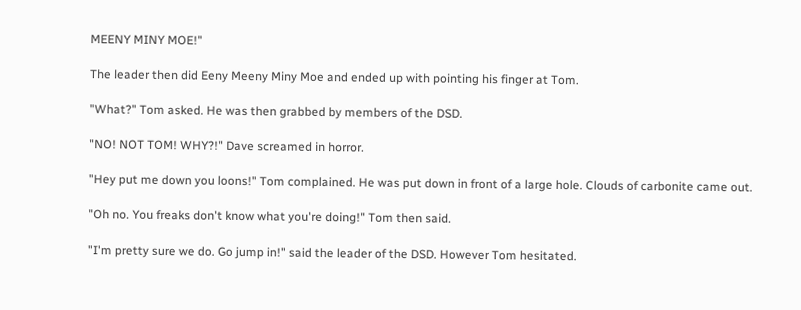MEENY MINY MOE!"

The leader then did Eeny Meeny Miny Moe and ended up with pointing his finger at Tom.

"What?" Tom asked. He was then grabbed by members of the DSD.

"NO! NOT TOM! WHY?!" Dave screamed in horror.

"Hey put me down you loons!" Tom complained. He was put down in front of a large hole. Clouds of carbonite came out.

"Oh no. You freaks don't know what you're doing!" Tom then said.

"I'm pretty sure we do. Go jump in!" said the leader of the DSD. However Tom hesitated.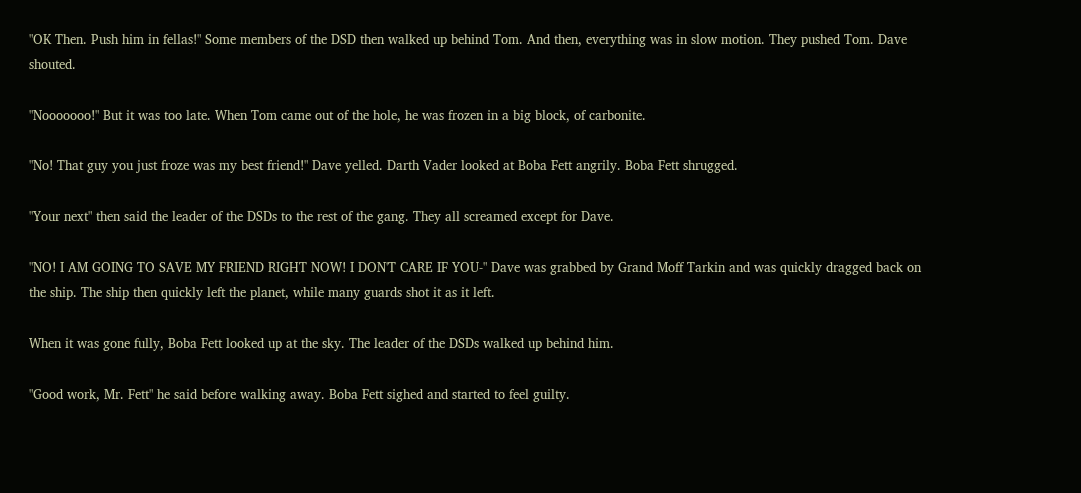"OK Then. Push him in fellas!" Some members of the DSD then walked up behind Tom. And then, everything was in slow motion. They pushed Tom. Dave shouted.

"Nooooooo!" But it was too late. When Tom came out of the hole, he was frozen in a big block, of carbonite.

"No! That guy you just froze was my best friend!" Dave yelled. Darth Vader looked at Boba Fett angrily. Boba Fett shrugged.

"Your next" then said the leader of the DSDs to the rest of the gang. They all screamed except for Dave.

"NO! I AM GOING TO SAVE MY FRIEND RIGHT NOW! I DON'T CARE IF YOU-" Dave was grabbed by Grand Moff Tarkin and was quickly dragged back on the ship. The ship then quickly left the planet, while many guards shot it as it left.

When it was gone fully, Boba Fett looked up at the sky. The leader of the DSDs walked up behind him.

"Good work, Mr. Fett" he said before walking away. Boba Fett sighed and started to feel guilty.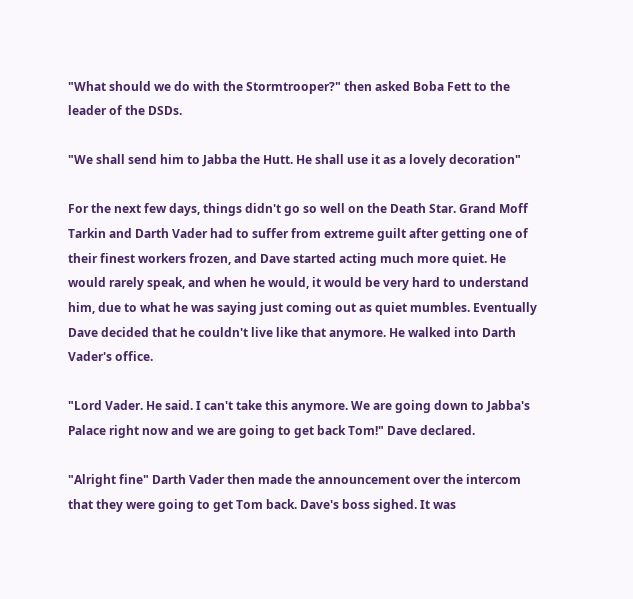"What should we do with the Stormtrooper?" then asked Boba Fett to the leader of the DSDs.

"We shall send him to Jabba the Hutt. He shall use it as a lovely decoration"

For the next few days, things didn't go so well on the Death Star. Grand Moff Tarkin and Darth Vader had to suffer from extreme guilt after getting one of their finest workers frozen, and Dave started acting much more quiet. He would rarely speak, and when he would, it would be very hard to understand him, due to what he was saying just coming out as quiet mumbles. Eventually Dave decided that he couldn't live like that anymore. He walked into Darth Vader's office.

"Lord Vader. He said. I can't take this anymore. We are going down to Jabba's Palace right now and we are going to get back Tom!" Dave declared.

"Alright fine" Darth Vader then made the announcement over the intercom that they were going to get Tom back. Dave's boss sighed. It was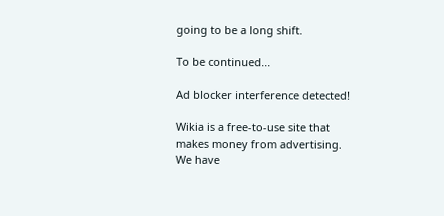going to be a long shift.

To be continued...

Ad blocker interference detected!

Wikia is a free-to-use site that makes money from advertising. We have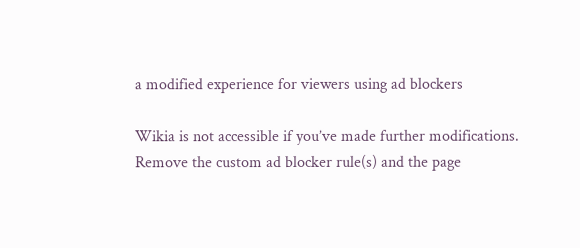a modified experience for viewers using ad blockers

Wikia is not accessible if you’ve made further modifications. Remove the custom ad blocker rule(s) and the page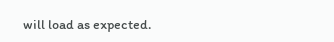will load as expected.